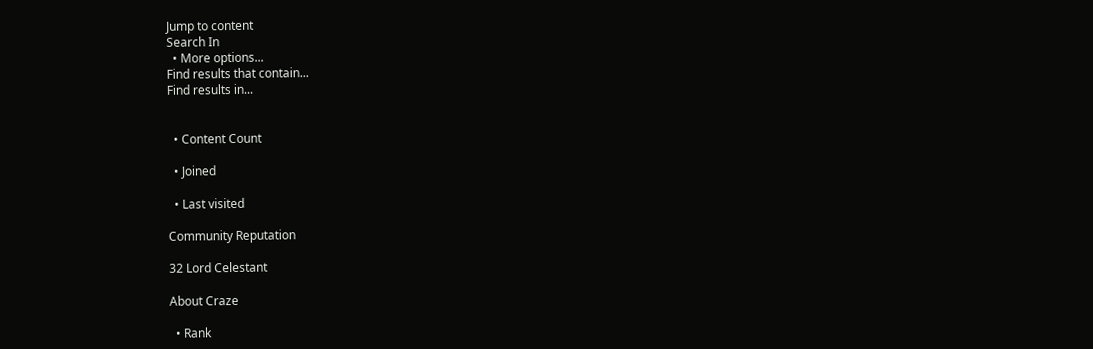Jump to content
Search In
  • More options...
Find results that contain...
Find results in...


  • Content Count

  • Joined

  • Last visited

Community Reputation

32 Lord Celestant

About Craze

  • Rank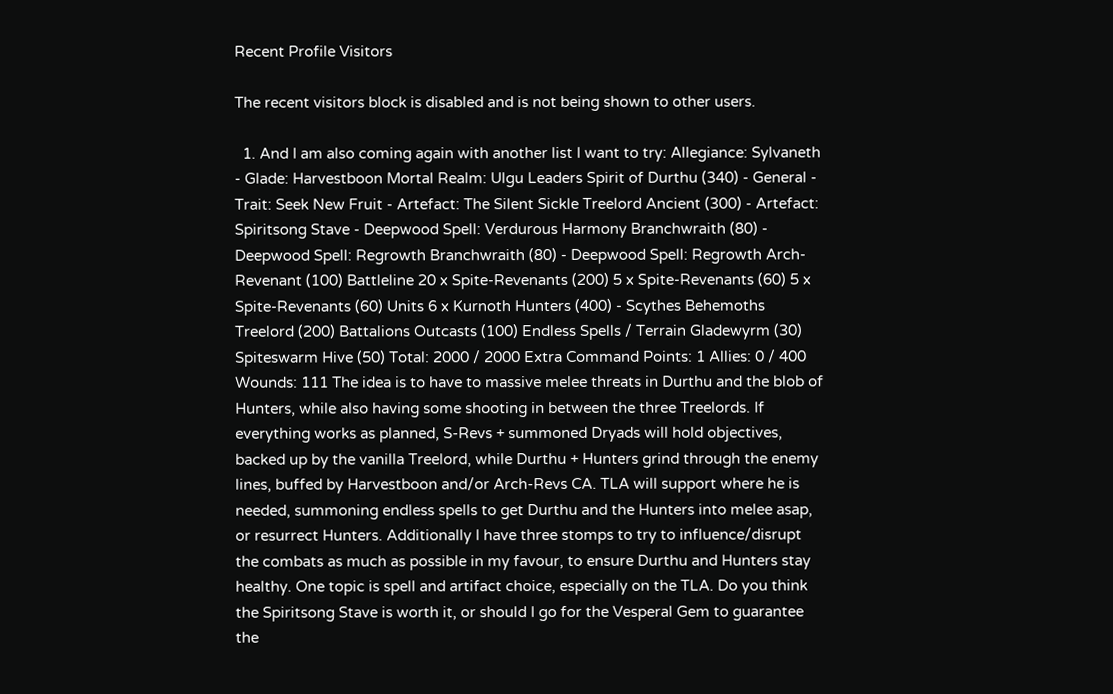Recent Profile Visitors

The recent visitors block is disabled and is not being shown to other users.

  1. And I am also coming again with another list I want to try: Allegiance: Sylvaneth - Glade: Harvestboon Mortal Realm: Ulgu Leaders Spirit of Durthu (340) - General - Trait: Seek New Fruit - Artefact: The Silent Sickle Treelord Ancient (300) - Artefact: Spiritsong Stave - Deepwood Spell: Verdurous Harmony Branchwraith (80) - Deepwood Spell: Regrowth Branchwraith (80) - Deepwood Spell: Regrowth Arch-Revenant (100) Battleline 20 x Spite-Revenants (200) 5 x Spite-Revenants (60) 5 x Spite-Revenants (60) Units 6 x Kurnoth Hunters (400) - Scythes Behemoths Treelord (200) Battalions Outcasts (100) Endless Spells / Terrain Gladewyrm (30) Spiteswarm Hive (50) Total: 2000 / 2000 Extra Command Points: 1 Allies: 0 / 400 Wounds: 111 The idea is to have to massive melee threats in Durthu and the blob of Hunters, while also having some shooting in between the three Treelords. If everything works as planned, S-Revs + summoned Dryads will hold objectives, backed up by the vanilla Treelord, while Durthu + Hunters grind through the enemy lines, buffed by Harvestboon and/or Arch-Revs CA. TLA will support where he is needed, summoning endless spells to get Durthu and the Hunters into melee asap, or resurrect Hunters. Additionally I have three stomps to try to influence/disrupt the combats as much as possible in my favour, to ensure Durthu and Hunters stay healthy. One topic is spell and artifact choice, especially on the TLA. Do you think the Spiritsong Stave is worth it, or should I go for the Vesperal Gem to guarantee the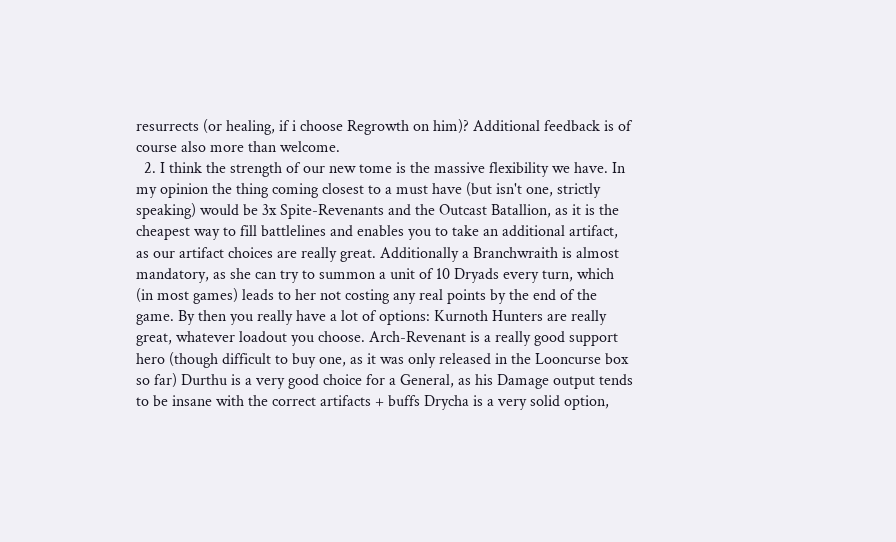resurrects (or healing, if i choose Regrowth on him)? Additional feedback is of course also more than welcome.
  2. I think the strength of our new tome is the massive flexibility we have. In my opinion the thing coming closest to a must have (but isn't one, strictly speaking) would be 3x Spite-Revenants and the Outcast Batallion, as it is the cheapest way to fill battlelines and enables you to take an additional artifact, as our artifact choices are really great. Additionally a Branchwraith is almost mandatory, as she can try to summon a unit of 10 Dryads every turn, which (in most games) leads to her not costing any real points by the end of the game. By then you really have a lot of options: Kurnoth Hunters are really great, whatever loadout you choose. Arch-Revenant is a really good support hero (though difficult to buy one, as it was only released in the Looncurse box so far) Durthu is a very good choice for a General, as his Damage output tends to be insane with the correct artifacts + buffs Drycha is a very solid option,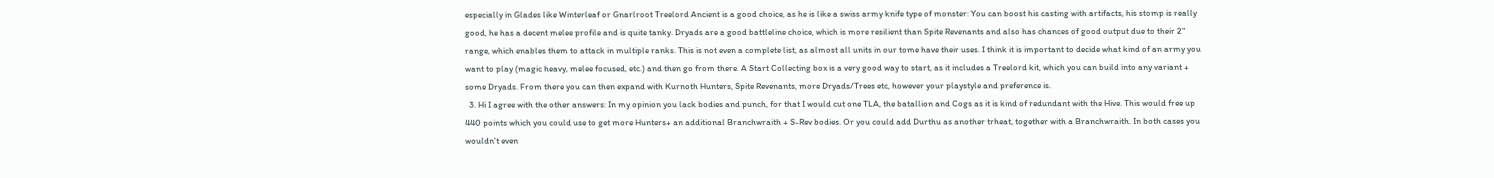especially in Glades like Winterleaf or Gnarlroot Treelord Ancient is a good choice, as he is like a swiss army knife type of monster: You can boost his casting with artifacts, his stomp is really good, he has a decent melee profile and is quite tanky. Dryads are a good battleline choice, which is more resilient than Spite Revenants and also has chances of good output due to their 2" range, which enables them to attack in multiple ranks. This is not even a complete list, as almost all units in our tome have their uses. I think it is important to decide what kind of an army you want to play (magic heavy, melee focused, etc.) and then go from there. A Start Collecting box is a very good way to start, as it includes a Treelord kit, which you can build into any variant + some Dryads. From there you can then expand with Kurnoth Hunters, Spite Revenants, more Dryads/Trees etc, however your playstyle and preference is.
  3. Hi I agree with the other answers: In my opinion you lack bodies and punch, for that I would cut one TLA, the batallion and Cogs as it is kind of redundant with the Hive. This would free up 440 points which you could use to get more Hunters+ an additional Branchwraith + S-Rev bodies. Or you could add Durthu as another trheat, together with a Branchwraith. In both cases you wouldn't even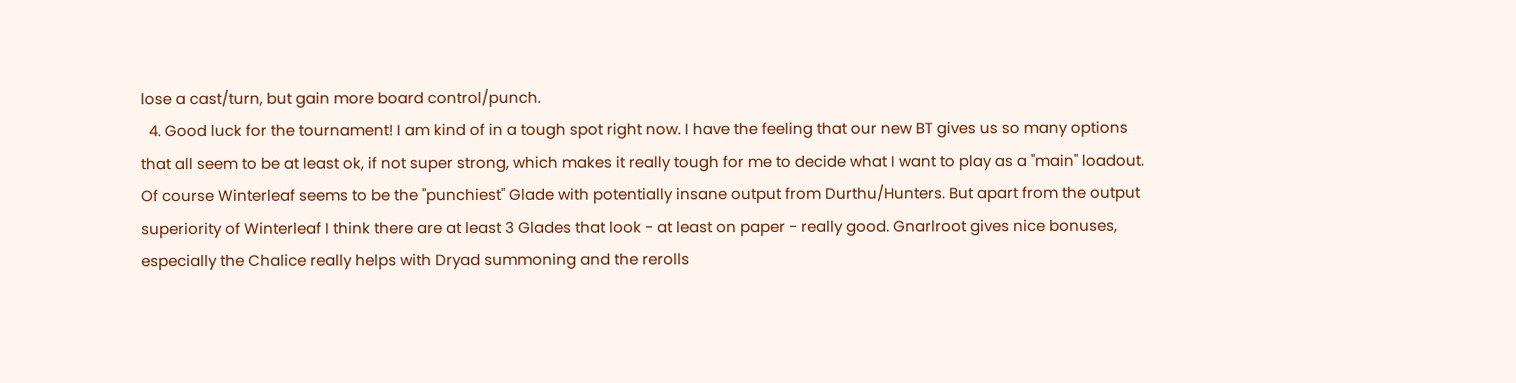lose a cast/turn, but gain more board control/punch.
  4. Good luck for the tournament! I am kind of in a tough spot right now. I have the feeling that our new BT gives us so many options that all seem to be at least ok, if not super strong, which makes it really tough for me to decide what I want to play as a "main" loadout. Of course Winterleaf seems to be the "punchiest" Glade with potentially insane output from Durthu/Hunters. But apart from the output superiority of Winterleaf I think there are at least 3 Glades that look - at least on paper - really good. Gnarlroot gives nice bonuses, especially the Chalice really helps with Dryad summoning and the rerolls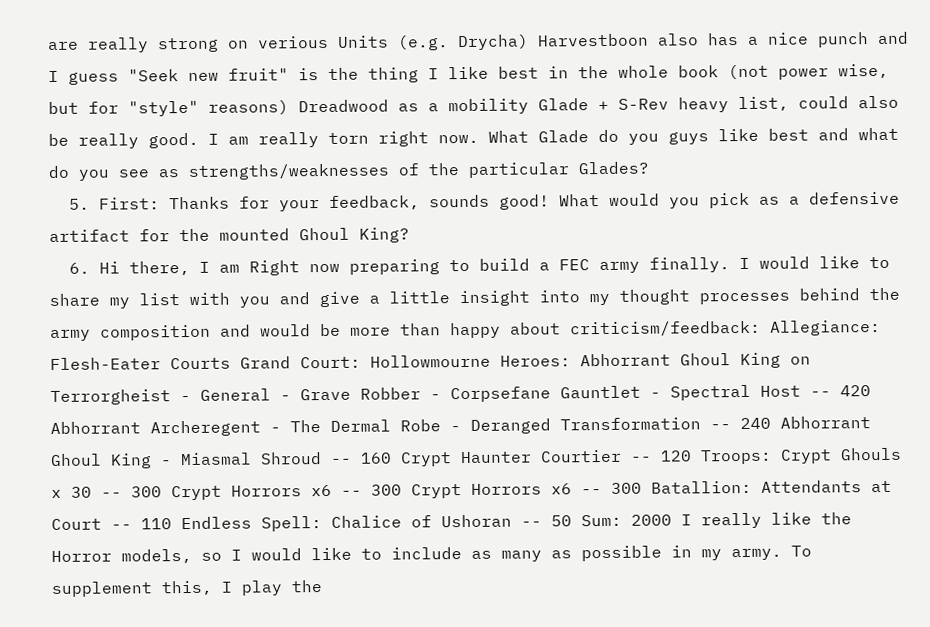are really strong on verious Units (e.g. Drycha) Harvestboon also has a nice punch and I guess "Seek new fruit" is the thing I like best in the whole book (not power wise, but for "style" reasons) Dreadwood as a mobility Glade + S-Rev heavy list, could also be really good. I am really torn right now. What Glade do you guys like best and what do you see as strengths/weaknesses of the particular Glades?
  5. First: Thanks for your feedback, sounds good! What would you pick as a defensive artifact for the mounted Ghoul King?
  6. Hi there, I am Right now preparing to build a FEC army finally. I would like to share my list with you and give a little insight into my thought processes behind the army composition and would be more than happy about criticism/feedback: Allegiance: Flesh-Eater Courts Grand Court: Hollowmourne Heroes: Abhorrant Ghoul King on Terrorgheist - General - Grave Robber - Corpsefane Gauntlet - Spectral Host -- 420 Abhorrant Archeregent - The Dermal Robe - Deranged Transformation -- 240 Abhorrant Ghoul King - Miasmal Shroud -- 160 Crypt Haunter Courtier -- 120 Troops: Crypt Ghouls x 30 -- 300 Crypt Horrors x6 -- 300 Crypt Horrors x6 -- 300 Batallion: Attendants at Court -- 110 Endless Spell: Chalice of Ushoran -- 50 Sum: 2000 I really like the Horror models, so I would like to include as many as possible in my army. To supplement this, I play the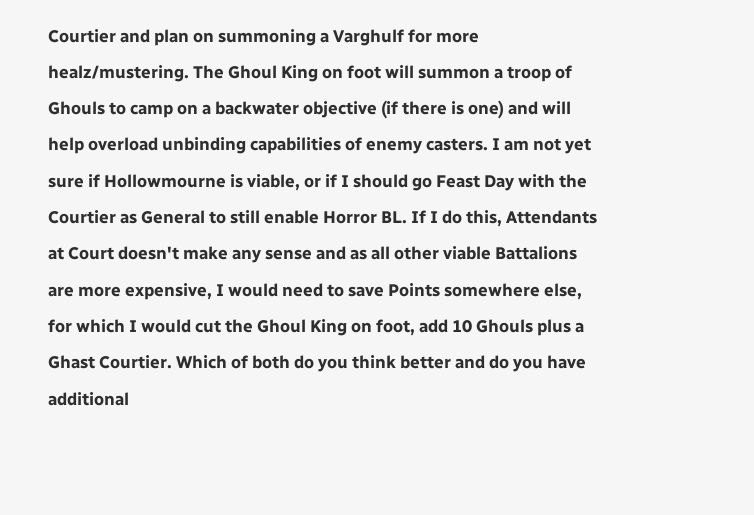Courtier and plan on summoning a Varghulf for more healz/mustering. The Ghoul King on foot will summon a troop of Ghouls to camp on a backwater objective (if there is one) and will help overload unbinding capabilities of enemy casters. I am not yet sure if Hollowmourne is viable, or if I should go Feast Day with the Courtier as General to still enable Horror BL. If I do this, Attendants at Court doesn't make any sense and as all other viable Battalions are more expensive, I would need to save Points somewhere else, for which I would cut the Ghoul King on foot, add 10 Ghouls plus a Ghast Courtier. Which of both do you think better and do you have additional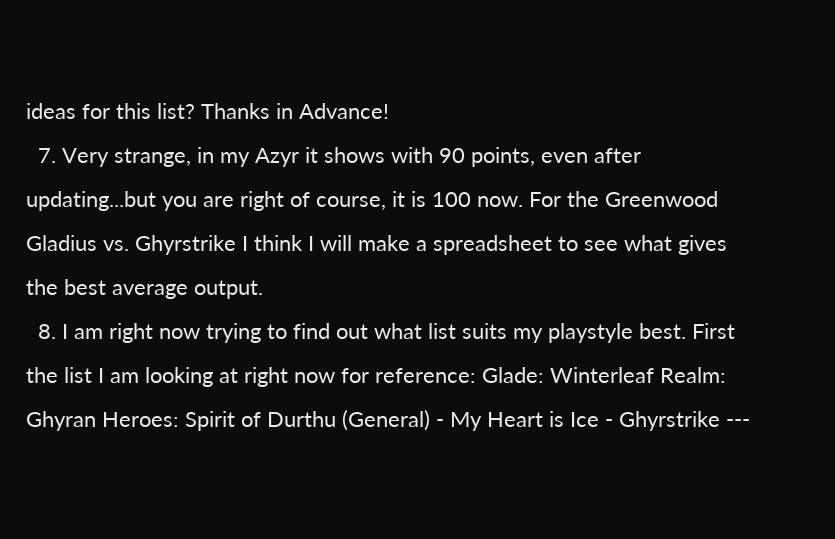ideas for this list? Thanks in Advance!
  7. Very strange, in my Azyr it shows with 90 points, even after updating...but you are right of course, it is 100 now. For the Greenwood Gladius vs. Ghyrstrike I think I will make a spreadsheet to see what gives the best average output.
  8. I am right now trying to find out what list suits my playstyle best. First the list I am looking at right now for reference: Glade: Winterleaf Realm: Ghyran Heroes: Spirit of Durthu (General) - My Heart is Ice - Ghyrstrike ---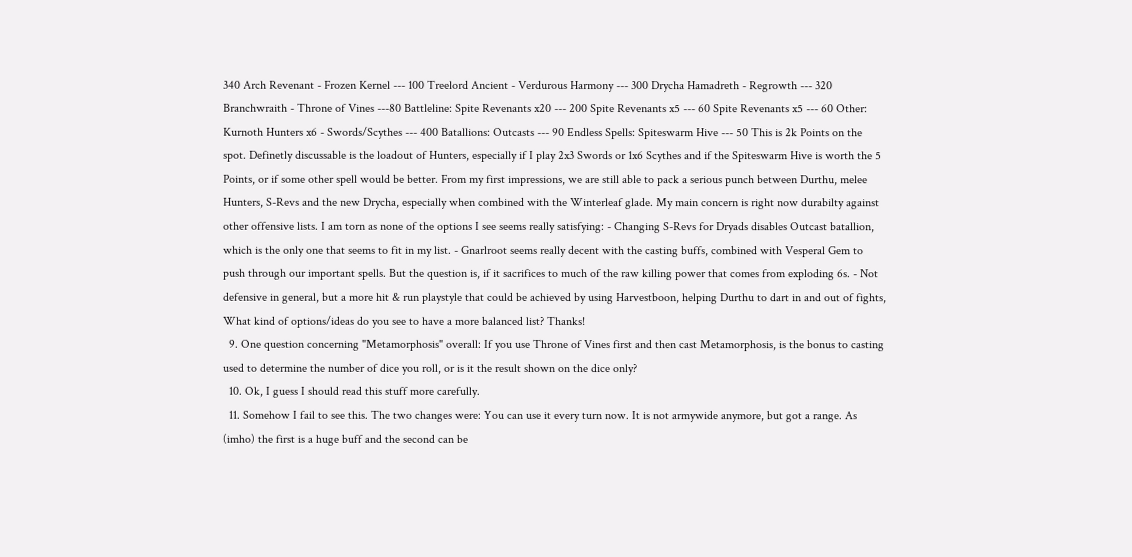340 Arch Revenant - Frozen Kernel --- 100 Treelord Ancient - Verdurous Harmony --- 300 Drycha Hamadreth - Regrowth --- 320 Branchwraith - Throne of Vines ---80 Battleline: Spite Revenants x20 --- 200 Spite Revenants x5 --- 60 Spite Revenants x5 --- 60 Other: Kurnoth Hunters x6 - Swords/Scythes --- 400 Batallions: Outcasts --- 90 Endless Spells: Spiteswarm Hive --- 50 This is 2k Points on the spot. Definetly discussable is the loadout of Hunters, especially if I play 2x3 Swords or 1x6 Scythes and if the Spiteswarm Hive is worth the 5 Points, or if some other spell would be better. From my first impressions, we are still able to pack a serious punch between Durthu, melee Hunters, S-Revs and the new Drycha, especially when combined with the Winterleaf glade. My main concern is right now durabilty against other offensive lists. I am torn as none of the options I see seems really satisfying: - Changing S-Revs for Dryads disables Outcast batallion, which is the only one that seems to fit in my list. - Gnarlroot seems really decent with the casting buffs, combined with Vesperal Gem to push through our important spells. But the question is, if it sacrifices to much of the raw killing power that comes from exploding 6s. - Not defensive in general, but a more hit & run playstyle that could be achieved by using Harvestboon, helping Durthu to dart in and out of fights, What kind of options/ideas do you see to have a more balanced list? Thanks!
  9. One question concerning "Metamorphosis" overall: If you use Throne of Vines first and then cast Metamorphosis, is the bonus to casting used to determine the number of dice you roll, or is it the result shown on the dice only?
  10. Ok, I guess I should read this stuff more carefully.
  11. Somehow I fail to see this. The two changes were: You can use it every turn now. It is not armywide anymore, but got a range. As (imho) the first is a huge buff and the second can be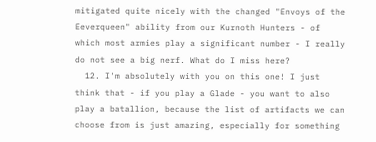mitigated quite nicely with the changed "Envoys of the Eeverqueen" ability from our Kurnoth Hunters - of which most armies play a significant number - I really do not see a big nerf. What do I miss here?
  12. I'm absolutely with you on this one! I just think that - if you play a Glade - you want to also play a batallion, because the list of artifacts we can choose from is just amazing, especially for something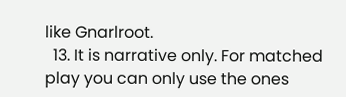like Gnarlroot.
  13. It is narrative only. For matched play you can only use the ones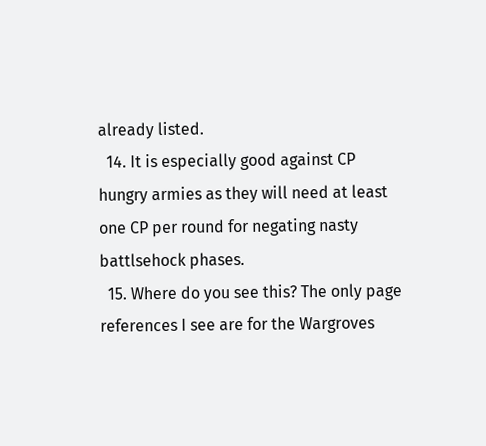already listed.
  14. It is especially good against CP hungry armies as they will need at least one CP per round for negating nasty battlsehock phases.
  15. Where do you see this? The only page references I see are for the Wargroves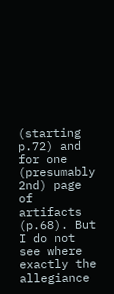(starting p.72) and for one (presumably 2nd) page of artifacts (p.68). But I do not see where exactly the allegiance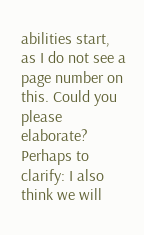abilities start, as I do not see a page number on this. Could you please elaborate? Perhaps to clarify: I also think we will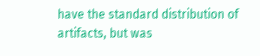have the standard distribution of artifacts, but was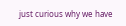just curious why we have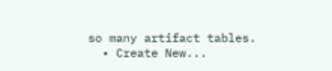so many artifact tables.
  • Create New...